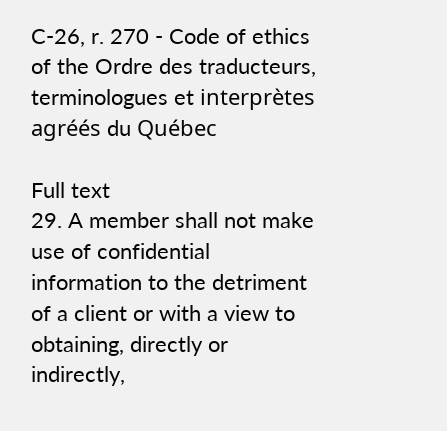C-26, r. 270 - Code of ethics of the Ordre des traducteurs, terminologues et interprètes agréés du Québec

Full text
29. A member shall not make use of confidential information to the detriment of a client or with a view to obtaining, directly or indirectly,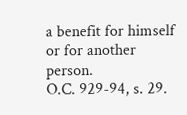a benefit for himself or for another person.
O.C. 929-94, s. 29.